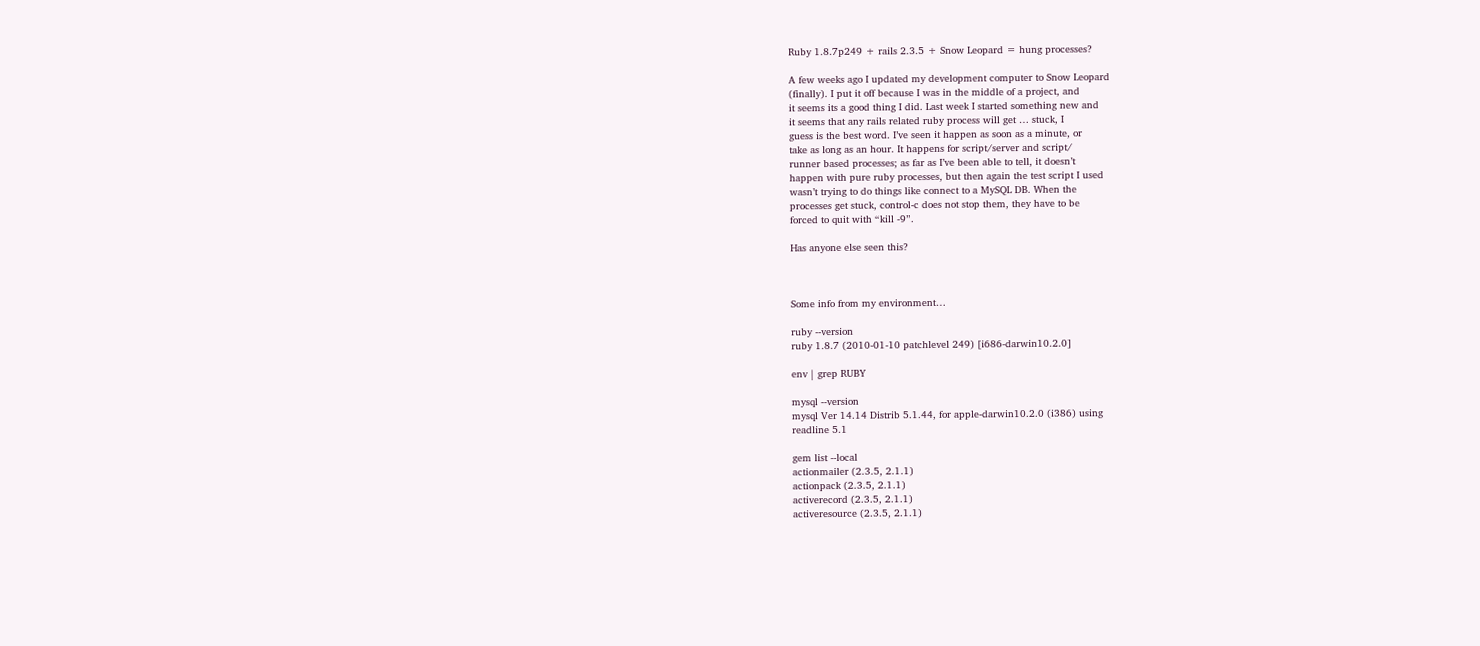Ruby 1.8.7p249 + rails 2.3.5 + Snow Leopard = hung processes?

A few weeks ago I updated my development computer to Snow Leopard
(finally). I put it off because I was in the middle of a project, and
it seems its a good thing I did. Last week I started something new and
it seems that any rails related ruby process will get … stuck, I
guess is the best word. I’ve seen it happen as soon as a minute, or
take as long as an hour. It happens for script/server and script/
runner based processes; as far as I’ve been able to tell, it doesn’t
happen with pure ruby processes, but then again the test script I used
wasn’t trying to do things like connect to a MySQL DB. When the
processes get stuck, control-c does not stop them, they have to be
forced to quit with “kill -9”.

Has anyone else seen this?



Some info from my environment…

ruby --version
ruby 1.8.7 (2010-01-10 patchlevel 249) [i686-darwin10.2.0]

env | grep RUBY

mysql --version
mysql Ver 14.14 Distrib 5.1.44, for apple-darwin10.2.0 (i386) using
readline 5.1

gem list --local
actionmailer (2.3.5, 2.1.1)
actionpack (2.3.5, 2.1.1)
activerecord (2.3.5, 2.1.1)
activeresource (2.3.5, 2.1.1)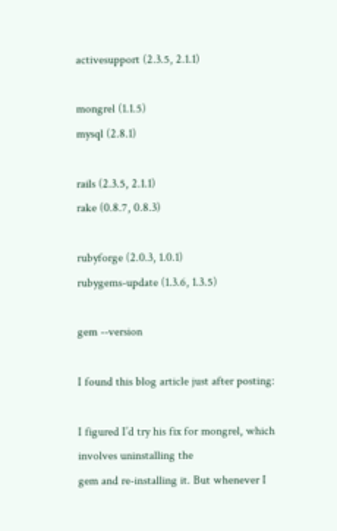activesupport (2.3.5, 2.1.1)

mongrel (1.1.5)
mysql (2.8.1)

rails (2.3.5, 2.1.1)
rake (0.8.7, 0.8.3)

rubyforge (2.0.3, 1.0.1)
rubygems-update (1.3.6, 1.3.5)

gem --version

I found this blog article just after posting:

I figured I’d try his fix for mongrel, which involves uninstalling the
gem and re-installing it. But whenever I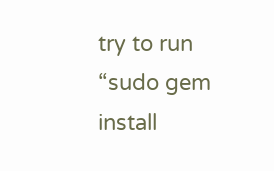try to run “sudo gem install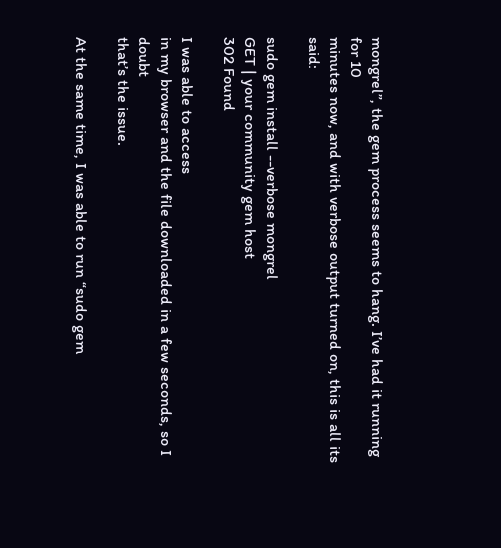mongrel”, the gem process seems to hang. I’ve had it running for 10
minutes now, and with verbose output turned on, this is all its said:

sudo gem install --verbose mongrel
GET | your community gem host
302 Found

I was able to access
in my browser and the file downloaded in a few seconds, so I doubt
that’s the issue.

At the same time, I was able to run “sudo gem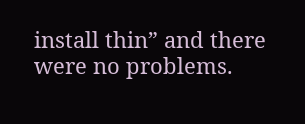install thin” and there
were no problems.